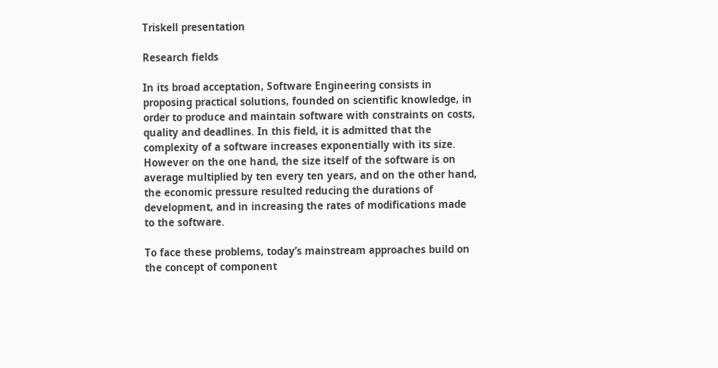Triskell presentation

Research fields

In its broad acceptation, Software Engineering consists in proposing practical solutions, founded on scientific knowledge, in order to produce and maintain software with constraints on costs, quality and deadlines. In this field, it is admitted that the complexity of a software increases exponentially with its size. However on the one hand, the size itself of the software is on average multiplied by ten every ten years, and on the other hand, the economic pressure resulted reducing the durations of development, and in increasing the rates of modifications made to the software.

To face these problems, today’s mainstream approaches build on the concept of component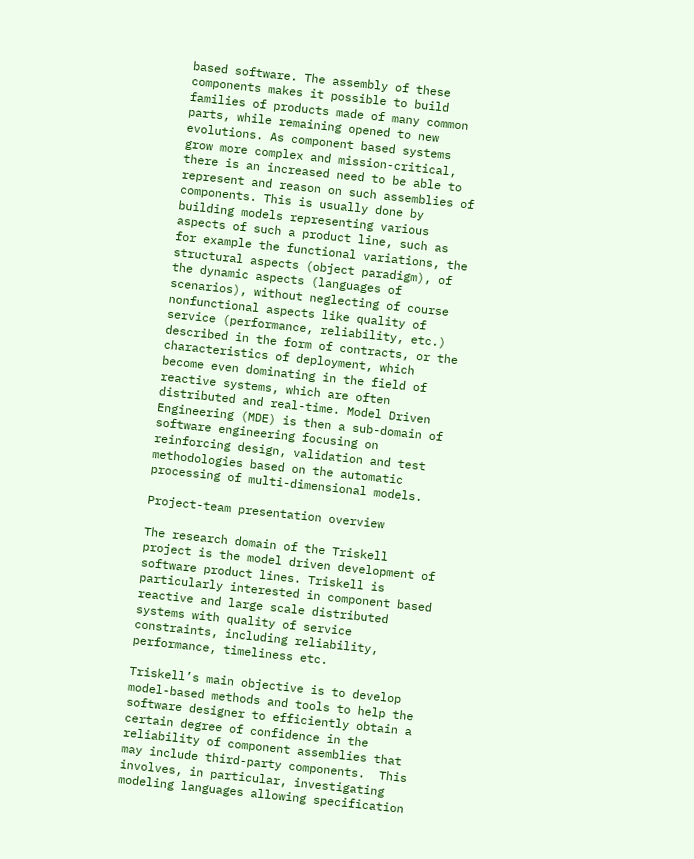based software. The assembly of these components makes it possible to build families of products made of many common parts, while remaining opened to new evolutions. As component based systems grow more complex and mission-critical, there is an increased need to be able to represent and reason on such assemblies of components. This is usually done by building models representing various aspects of such a product line, such as for example the functional variations, the structural aspects (object paradigm), of the dynamic aspects (languages of scenarios), without neglecting of course nonfunctional aspects like quality of service (performance, reliability, etc.) described in the form of contracts, or the characteristics of deployment, which become even dominating in the field of reactive systems, which are often distributed and real-time. Model Driven Engineering (MDE) is then a sub-domain of software engineering focusing on reinforcing design, validation and test methodologies based on the automatic processing of multi-dimensional models.

Project-team presentation overview

The research domain of the Triskell project is the model driven development of software product lines. Triskell is particularly interested in component based reactive and large scale distributed systems with quality of service constraints, including reliability, performance, timeliness etc.

Triskell’s main objective is to develop model-based methods and tools to help the software designer to efficiently obtain a certain degree of confidence in the reliability of component assemblies that may include third-party components.  This involves, in particular, investigating modeling languages allowing specification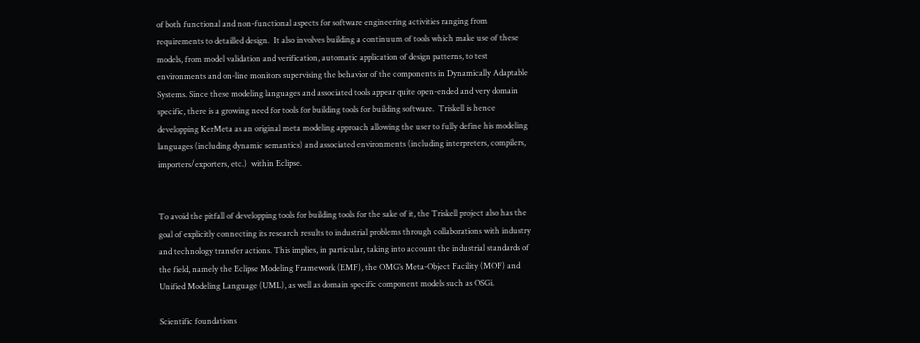of both functional and non-functional aspects for software engineering activities ranging from requirements to detailled design.  It also involves building a continuum of tools which make use of these models, from model validation and verification, automatic application of design patterns, to test environments and on-line monitors supervising the behavior of the components in Dynamically Adaptable Systems. Since these modeling languages and associated tools appear quite open-ended and very domain specific, there is a growing need for tools for building tools for building software.  Triskell is hence developping KerMeta as an original meta modeling approach allowing the user to fully define his modeling languages (including dynamic semantics) and associated environments (including interpreters, compilers, importers/exporters, etc.)  within Eclipse.


To avoid the pitfall of developping tools for building tools for the sake of it, the Triskell project also has the goal of explicitly connecting its research results to industrial problems through collaborations with industry and technology transfer actions. This implies, in particular, taking into account the industrial standards of the field, namely the Eclipse Modeling Framework (EMF), the OMG’s Meta-Object Facility (MOF) and Unified Modeling Language (UML), as well as domain specific component models such as OSGi.

Scientific foundations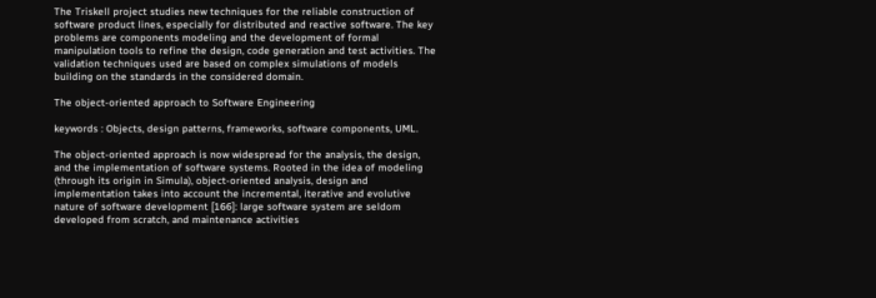The Triskell project studies new techniques for the reliable construction of software product lines, especially for distributed and reactive software. The key problems are components modeling and the development of formal manipulation tools to refine the design, code generation and test activities. The validation techniques used are based on complex simulations of models building on the standards in the considered domain.

The object-oriented approach to Software Engineering

keywords : Objects, design patterns, frameworks, software components, UML.

The object-oriented approach is now widespread for the analysis, the design, and the implementation of software systems. Rooted in the idea of modeling (through its origin in Simula), object-oriented analysis, design and implementation takes into account the incremental, iterative and evolutive nature of software development [166]: large software system are seldom developed from scratch, and maintenance activities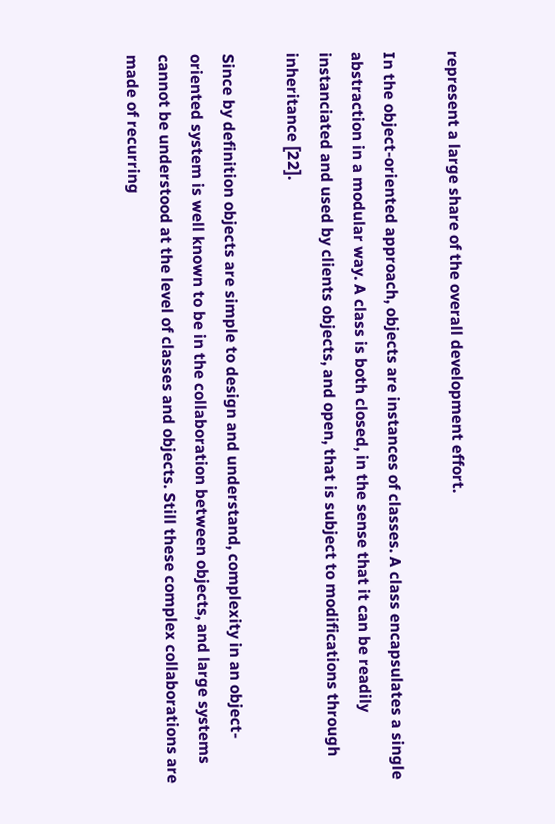represent a large share of the overall development effort.

In the object-oriented approach, objects are instances of classes. A class encapsulates a single abstraction in a modular way. A class is both closed, in the sense that it can be readily instanciated and used by clients objects, and open, that is subject to modifications through inheritance [22].

Since by definition objects are simple to design and understand, complexity in an object-oriented system is well known to be in the collaboration between objects, and large systems cannot be understood at the level of classes and objects. Still these complex collaborations are made of recurring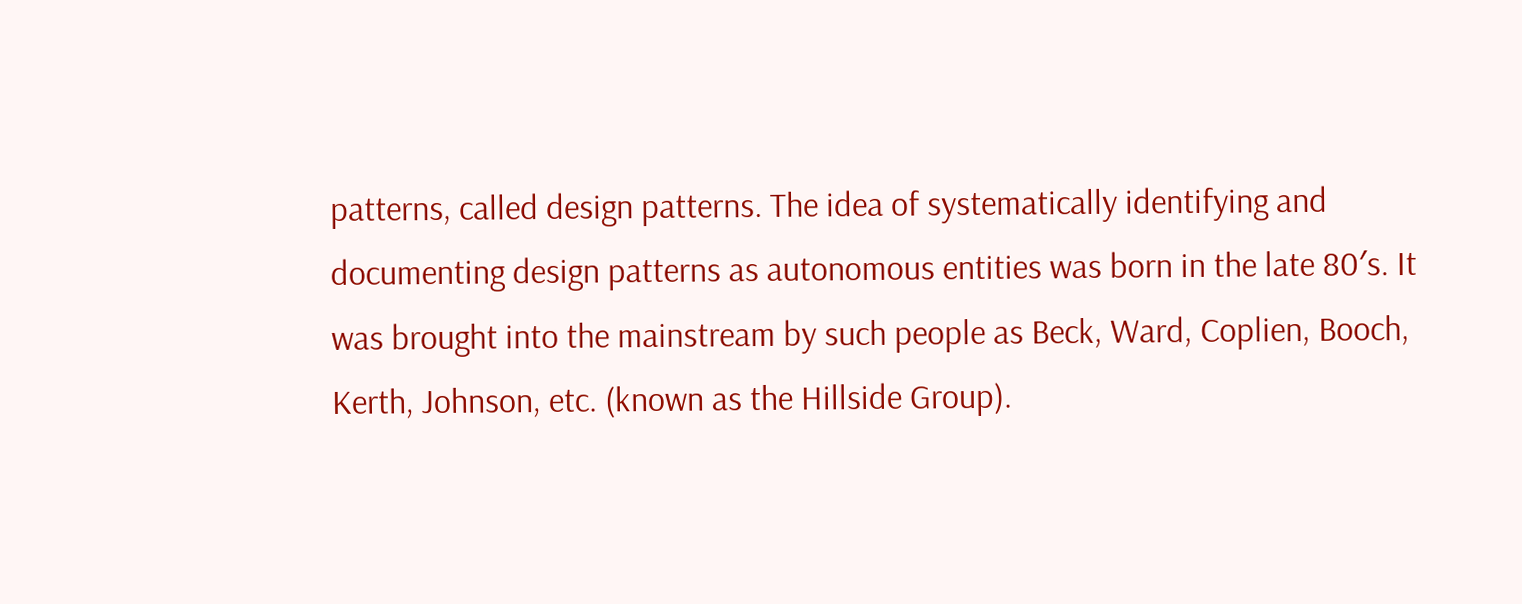patterns, called design patterns. The idea of systematically identifying and documenting design patterns as autonomous entities was born in the late 80′s. It was brought into the mainstream by such people as Beck, Ward, Coplien, Booch, Kerth, Johnson, etc. (known as the Hillside Group).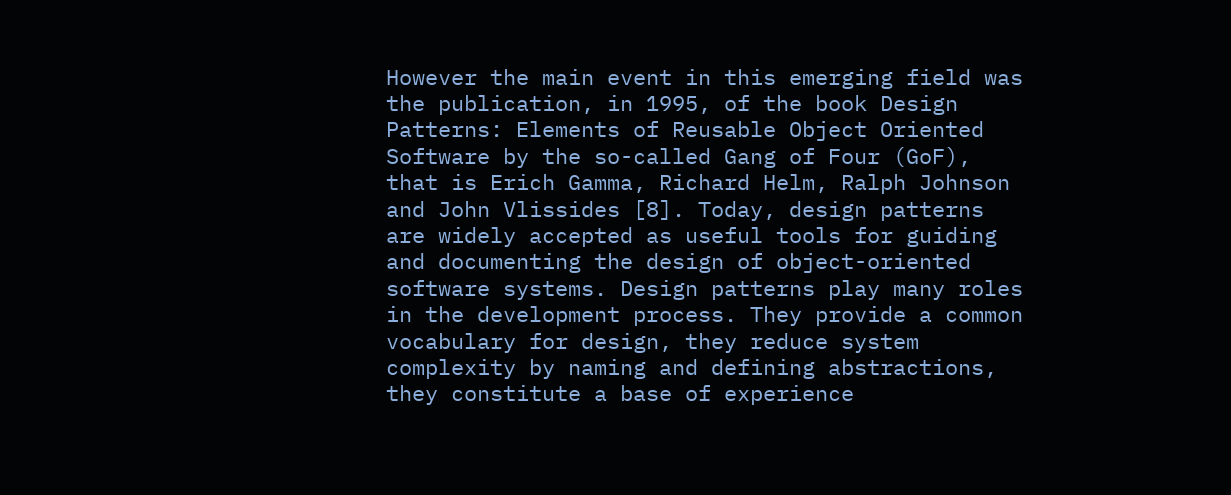However the main event in this emerging field was the publication, in 1995, of the book Design Patterns: Elements of Reusable Object Oriented Software by the so-called Gang of Four (GoF), that is Erich Gamma, Richard Helm, Ralph Johnson and John Vlissides [8]. Today, design patterns are widely accepted as useful tools for guiding and documenting the design of object-oriented software systems. Design patterns play many roles in the development process. They provide a common vocabulary for design, they reduce system complexity by naming and defining abstractions, they constitute a base of experience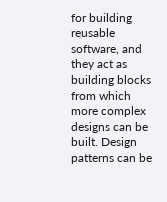for building reusable software, and they act as building blocks from which more complex designs can be built. Design patterns can be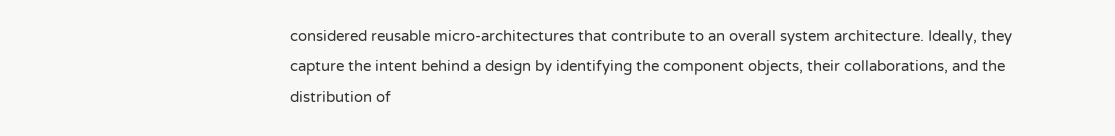considered reusable micro-architectures that contribute to an overall system architecture. Ideally, they capture the intent behind a design by identifying the component objects, their collaborations, and the distribution of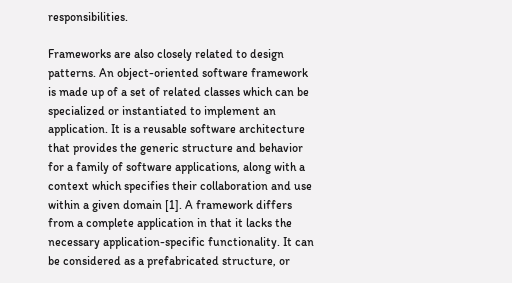responsibilities.

Frameworks are also closely related to design patterns. An object-oriented software framework is made up of a set of related classes which can be specialized or instantiated to implement an application. It is a reusable software architecture that provides the generic structure and behavior for a family of software applications, along with a context which specifies their collaboration and use within a given domain [1]. A framework differs from a complete application in that it lacks the necessary application-specific functionality. It can be considered as a prefabricated structure, or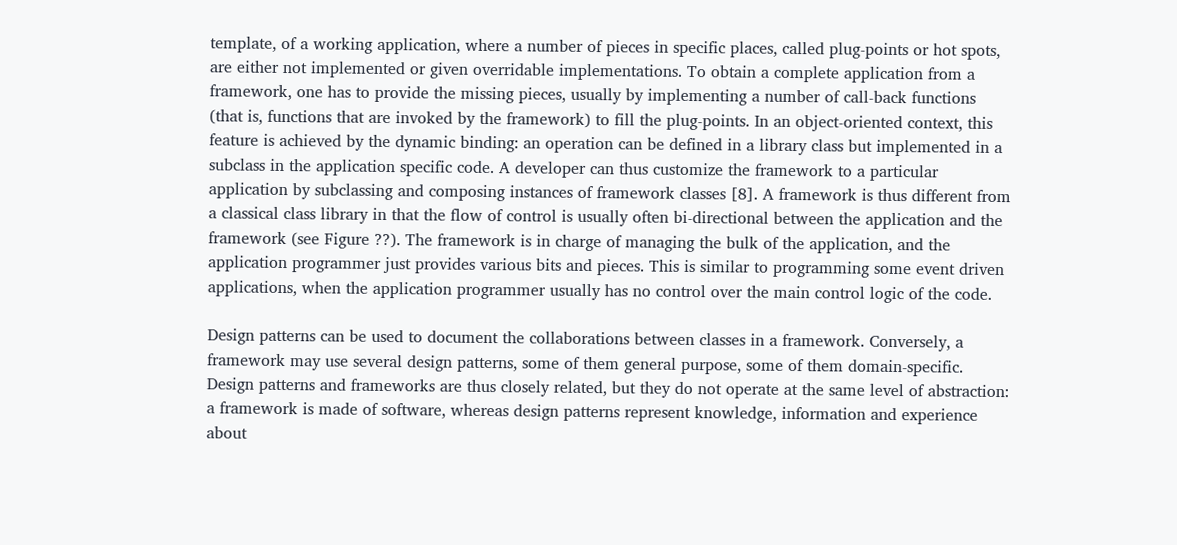template, of a working application, where a number of pieces in specific places, called plug-points or hot spots, are either not implemented or given overridable implementations. To obtain a complete application from a framework, one has to provide the missing pieces, usually by implementing a number of call-back functions (that is, functions that are invoked by the framework) to fill the plug-points. In an object-oriented context, this feature is achieved by the dynamic binding: an operation can be defined in a library class but implemented in a subclass in the application specific code. A developer can thus customize the framework to a particular application by subclassing and composing instances of framework classes [8]. A framework is thus different from a classical class library in that the flow of control is usually often bi-directional between the application and the framework (see Figure ??). The framework is in charge of managing the bulk of the application, and the application programmer just provides various bits and pieces. This is similar to programming some event driven applications, when the application programmer usually has no control over the main control logic of the code.

Design patterns can be used to document the collaborations between classes in a framework. Conversely, a framework may use several design patterns, some of them general purpose, some of them domain-specific. Design patterns and frameworks are thus closely related, but they do not operate at the same level of abstraction: a framework is made of software, whereas design patterns represent knowledge, information and experience about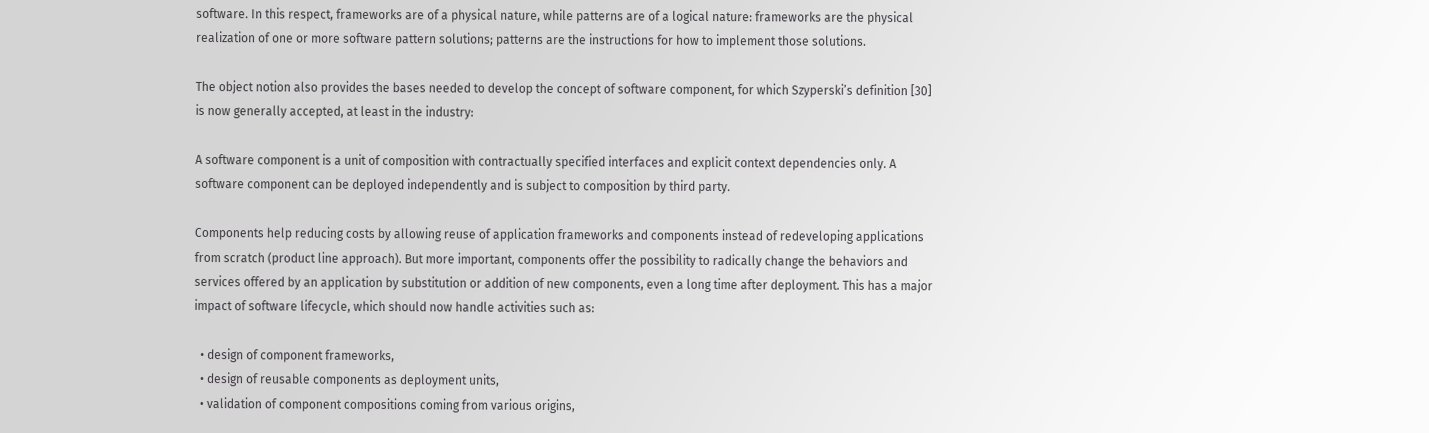software. In this respect, frameworks are of a physical nature, while patterns are of a logical nature: frameworks are the physical realization of one or more software pattern solutions; patterns are the instructions for how to implement those solutions.

The object notion also provides the bases needed to develop the concept of software component, for which Szyperski’s definition [30] is now generally accepted, at least in the industry:

A software component is a unit of composition with contractually specified interfaces and explicit context dependencies only. A software component can be deployed independently and is subject to composition by third party.

Components help reducing costs by allowing reuse of application frameworks and components instead of redeveloping applications from scratch (product line approach). But more important, components offer the possibility to radically change the behaviors and services offered by an application by substitution or addition of new components, even a long time after deployment. This has a major impact of software lifecycle, which should now handle activities such as:

  • design of component frameworks,
  • design of reusable components as deployment units,
  • validation of component compositions coming from various origins,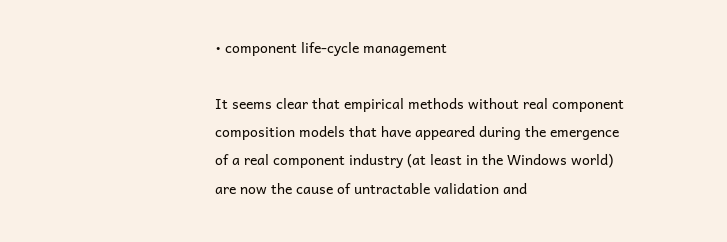• component life-cycle management

It seems clear that empirical methods without real component composition models that have appeared during the emergence of a real component industry (at least in the Windows world) are now the cause of untractable validation and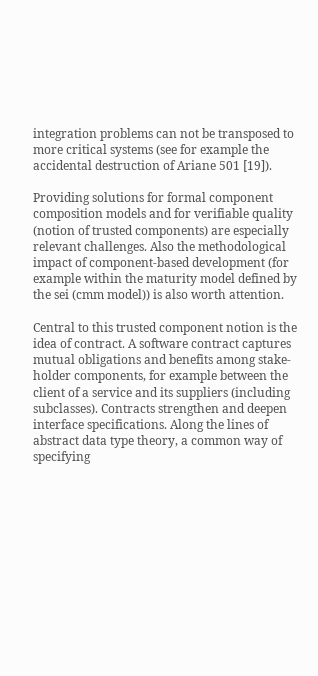integration problems can not be transposed to more critical systems (see for example the accidental destruction of Ariane 501 [19]).

Providing solutions for formal component composition models and for verifiable quality (notion of trusted components) are especially relevant challenges. Also the methodological impact of component-based development (for example within the maturity model defined by the sei (cmm model)) is also worth attention.

Central to this trusted component notion is the idea of contract. A software contract captures mutual obligations and benefits among stake-holder components, for example between the client of a service and its suppliers (including subclasses). Contracts strengthen and deepen interface specifications. Along the lines of abstract data type theory, a common way of specifying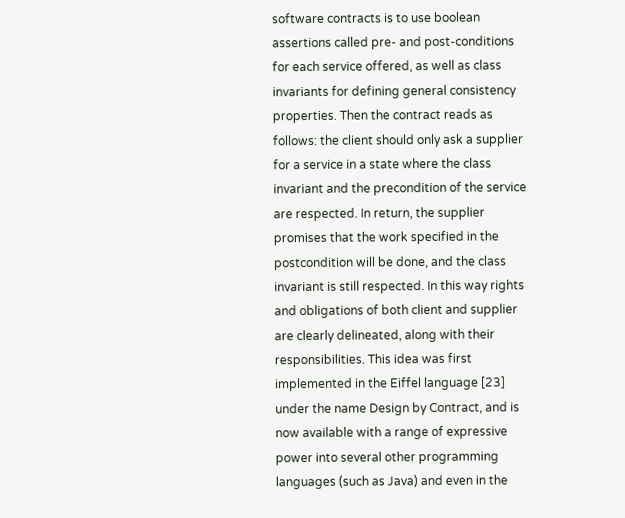software contracts is to use boolean assertions called pre- and post-conditions for each service offered, as well as class invariants for defining general consistency properties. Then the contract reads as follows: the client should only ask a supplier for a service in a state where the class invariant and the precondition of the service are respected. In return, the supplier promises that the work specified in the postcondition will be done, and the class invariant is still respected. In this way rights and obligations of both client and supplier are clearly delineated, along with their responsibilities. This idea was first implemented in the Eiffel language [23] under the name Design by Contract, and is now available with a range of expressive power into several other programming languages (such as Java) and even in the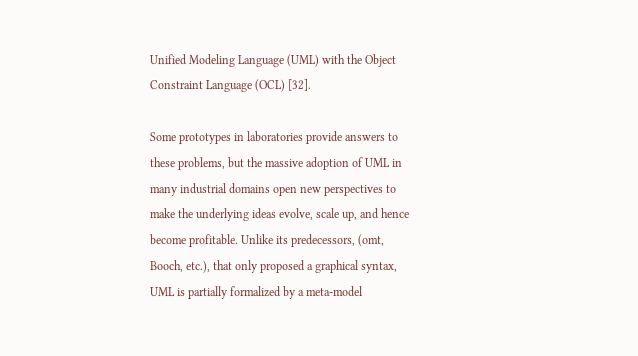Unified Modeling Language (UML) with the Object Constraint Language (OCL) [32].

Some prototypes in laboratories provide answers to these problems, but the massive adoption of UML in many industrial domains open new perspectives to make the underlying ideas evolve, scale up, and hence become profitable. Unlike its predecessors, (omt, Booch, etc.), that only proposed a graphical syntax, UML is partially formalized by a meta-model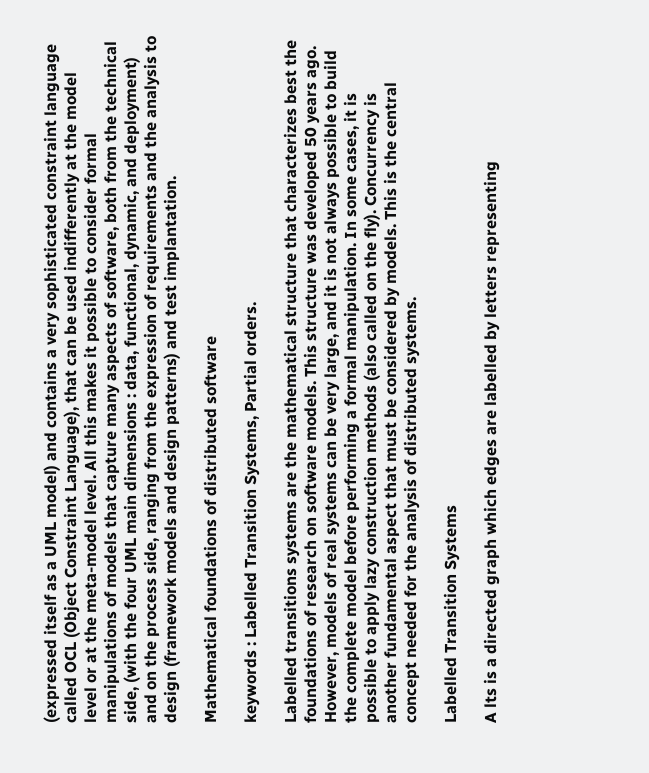(expressed itself as a UML model) and contains a very sophisticated constraint language called OCL (Object Constraint Language), that can be used indifferently at the model level or at the meta-model level. All this makes it possible to consider formal manipulations of models that capture many aspects of software, both from the technical side, (with the four UML main dimensions : data, functional, dynamic, and deployment) and on the process side, ranging from the expression of requirements and the analysis to design (framework models and design patterns) and test implantation.

Mathematical foundations of distributed software

keywords : Labelled Transition Systems, Partial orders.

Labelled transitions systems are the mathematical structure that characterizes best the foundations of research on software models. This structure was developed 50 years ago. However, models of real systems can be very large, and it is not always possible to build the complete model before performing a formal manipulation. In some cases, it is possible to apply lazy construction methods (also called on the fly). Concurrency is another fundamental aspect that must be considered by models. This is the central concept needed for the analysis of distributed systems.

Labelled Transition Systems

A lts is a directed graph which edges are labelled by letters representing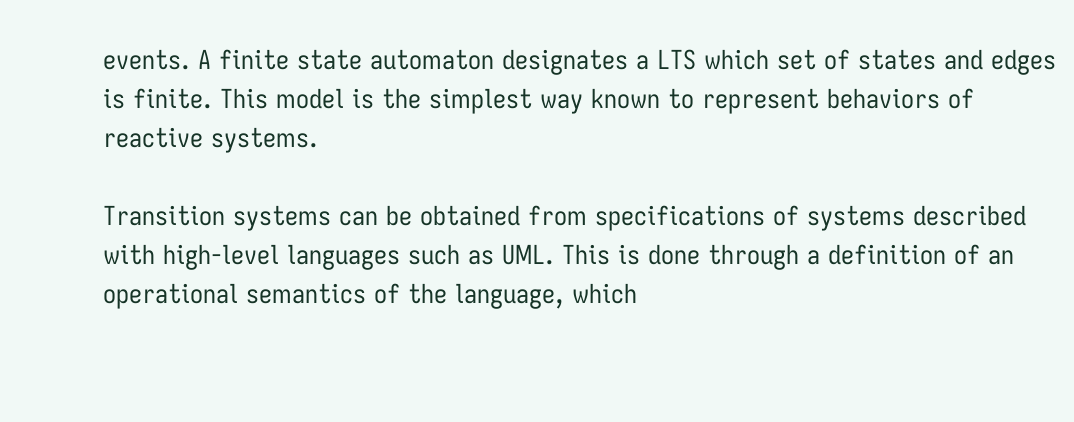events. A finite state automaton designates a LTS which set of states and edges is finite. This model is the simplest way known to represent behaviors of reactive systems.

Transition systems can be obtained from specifications of systems described with high-level languages such as UML. This is done through a definition of an operational semantics of the language, which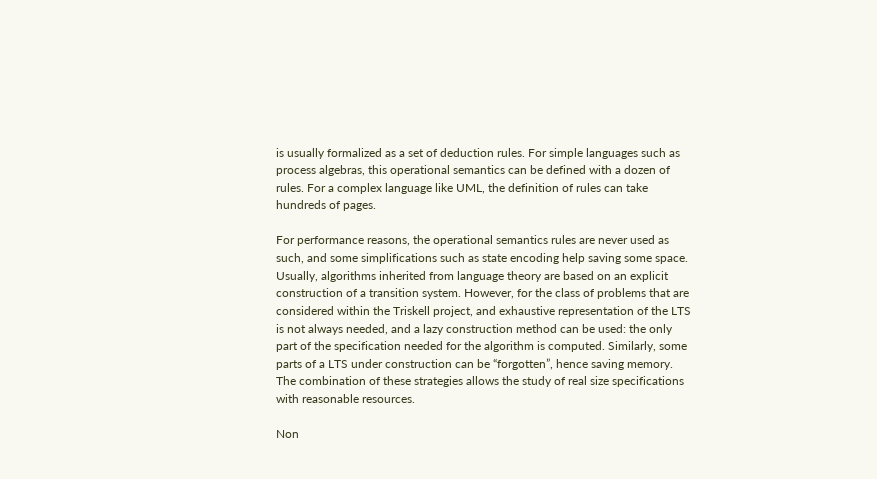is usually formalized as a set of deduction rules. For simple languages such as process algebras, this operational semantics can be defined with a dozen of rules. For a complex language like UML, the definition of rules can take hundreds of pages.

For performance reasons, the operational semantics rules are never used as such, and some simplifications such as state encoding help saving some space. Usually, algorithms inherited from language theory are based on an explicit construction of a transition system. However, for the class of problems that are considered within the Triskell project, and exhaustive representation of the LTS is not always needed, and a lazy construction method can be used: the only part of the specification needed for the algorithm is computed. Similarly, some parts of a LTS under construction can be “forgotten”, hence saving memory. The combination of these strategies allows the study of real size specifications with reasonable resources.

Non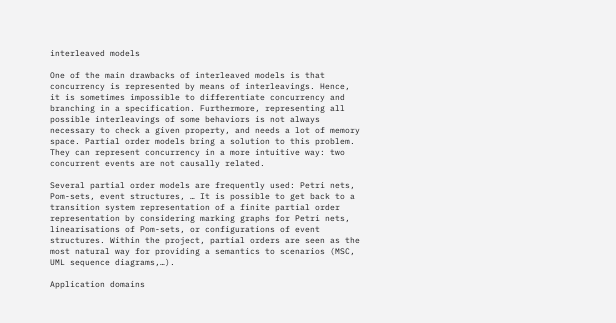interleaved models

One of the main drawbacks of interleaved models is that concurrency is represented by means of interleavings. Hence, it is sometimes impossible to differentiate concurrency and branching in a specification. Furthermore, representing all possible interleavings of some behaviors is not always necessary to check a given property, and needs a lot of memory space. Partial order models bring a solution to this problem. They can represent concurrency in a more intuitive way: two concurrent events are not causally related.

Several partial order models are frequently used: Petri nets, Pom-sets, event structures, … It is possible to get back to a transition system representation of a finite partial order representation by considering marking graphs for Petri nets, linearisations of Pom-sets, or configurations of event structures. Within the project, partial orders are seen as the most natural way for providing a semantics to scenarios (MSC, UML sequence diagrams,…).

Application domains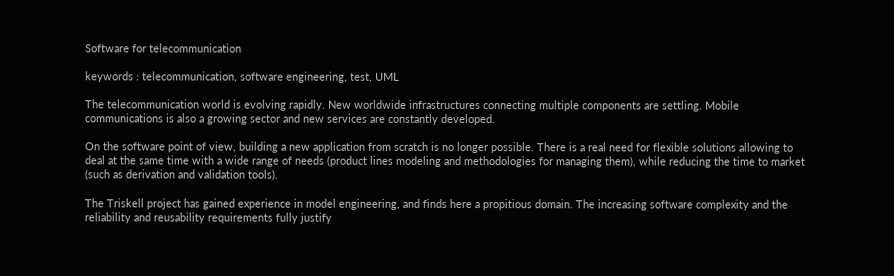Software for telecommunication

keywords : telecommunication, software engineering, test, UML

The telecommunication world is evolving rapidly. New worldwide infrastructures connecting multiple components are settling. Mobile communications is also a growing sector and new services are constantly developed.

On the software point of view, building a new application from scratch is no longer possible. There is a real need for flexible solutions allowing to deal at the same time with a wide range of needs (product lines modeling and methodologies for managing them), while reducing the time to market (such as derivation and validation tools).

The Triskell project has gained experience in model engineering, and finds here a propitious domain. The increasing software complexity and the reliability and reusability requirements fully justify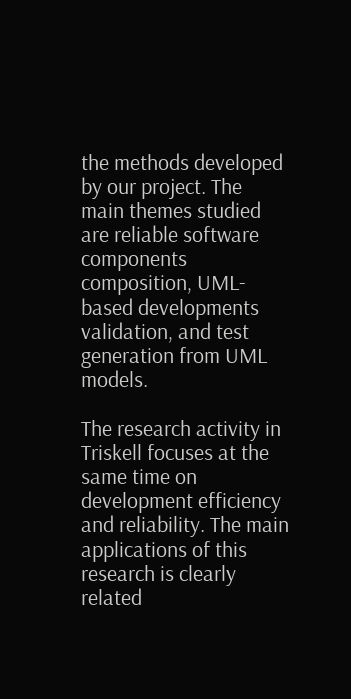the methods developed by our project. The main themes studied are reliable software components composition, UML-based developments validation, and test generation from UML models.

The research activity in Triskell focuses at the same time on development efficiency and reliability. The main applications of this research is clearly related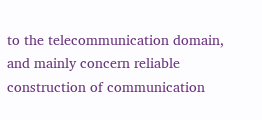to the telecommunication domain, and mainly concern reliable construction of communication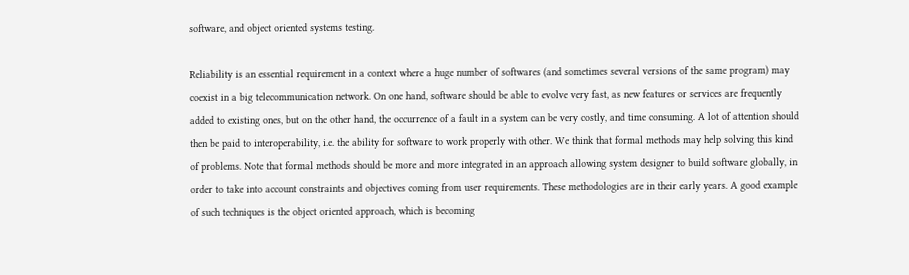software, and object oriented systems testing.

Reliability is an essential requirement in a context where a huge number of softwares (and sometimes several versions of the same program) may coexist in a big telecommunication network. On one hand, software should be able to evolve very fast, as new features or services are frequently added to existing ones, but on the other hand, the occurrence of a fault in a system can be very costly, and time consuming. A lot of attention should then be paid to interoperability, i.e. the ability for software to work properly with other. We think that formal methods may help solving this kind of problems. Note that formal methods should be more and more integrated in an approach allowing system designer to build software globally, in order to take into account constraints and objectives coming from user requirements. These methodologies are in their early years. A good example of such techniques is the object oriented approach, which is becoming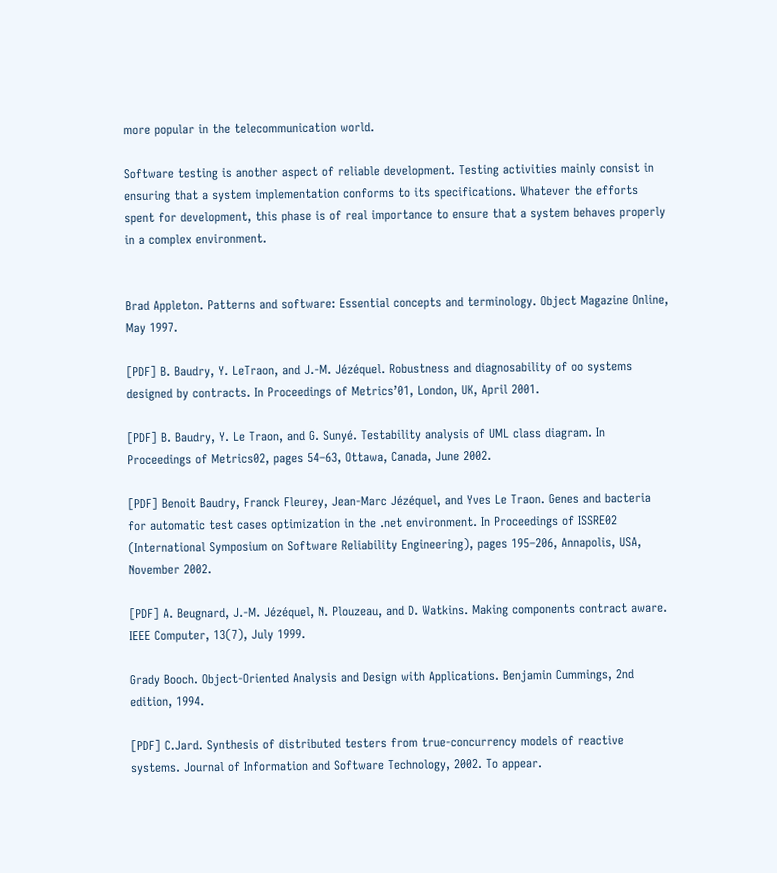more popular in the telecommunication world.

Software testing is another aspect of reliable development. Testing activities mainly consist in ensuring that a system implementation conforms to its specifications. Whatever the efforts spent for development, this phase is of real importance to ensure that a system behaves properly in a complex environment.


Brad Appleton. Patterns and software: Essential concepts and terminology. Object Magazine Online, May 1997.

[PDF] B. Baudry, Y. LeTraon, and J.-M. Jézéquel. Robustness and diagnosability of oo systems designed by contracts. In Proceedings of Metrics’01, London, UK, April 2001.

[PDF] B. Baudry, Y. Le Traon, and G. Sunyé. Testability analysis of UML class diagram. In Proceedings of Metrics02, pages 54–63, Ottawa, Canada, June 2002.

[PDF] Benoit Baudry, Franck Fleurey, Jean-Marc Jézéquel, and Yves Le Traon. Genes and bacteria for automatic test cases optimization in the .net environment. In Proceedings of ISSRE02 (International Symposium on Software Reliability Engineering), pages 195–206, Annapolis, USA, November 2002.

[PDF] A. Beugnard, J.-M. Jézéquel, N. Plouzeau, and D. Watkins. Making components contract aware. IEEE Computer, 13(7), July 1999.

Grady Booch. Object-Oriented Analysis and Design with Applications. Benjamin Cummings, 2nd edition, 1994.

[PDF] C.Jard. Synthesis of distributed testers from true-concurrency models of reactive systems. Journal of Information and Software Technology, 2002. To appear.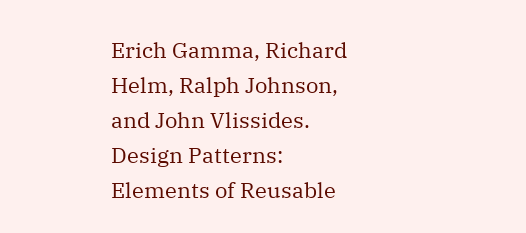Erich Gamma, Richard Helm, Ralph Johnson, and John Vlissides. Design Patterns: Elements of Reusable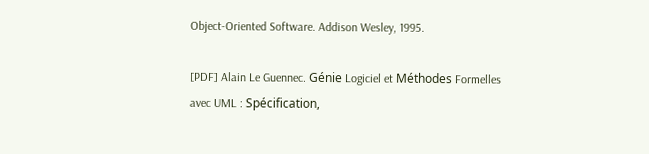Object-Oriented Software. Addison Wesley, 1995.

[PDF] Alain Le Guennec. Génie Logiciel et Méthodes Formelles avec UML : Spécification,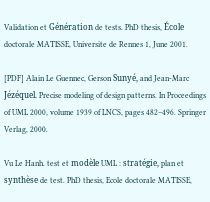Validation et Génération de tests. PhD thesis, École doctorale MATISSE, Universite de Rennes 1, June 2001.

[PDF] Alain Le Guennec, Gerson Sunyé, and Jean-Marc Jézéquel. Precise modeling of design patterns. In Proceedings of UML 2000, volume 1939 of LNCS, pages 482–496. Springer Verlag, 2000.

Vu Le Hanh. test et modèle UML : stratégie, plan et synthèse de test. PhD thesis, Ecole doctorale MATISSE,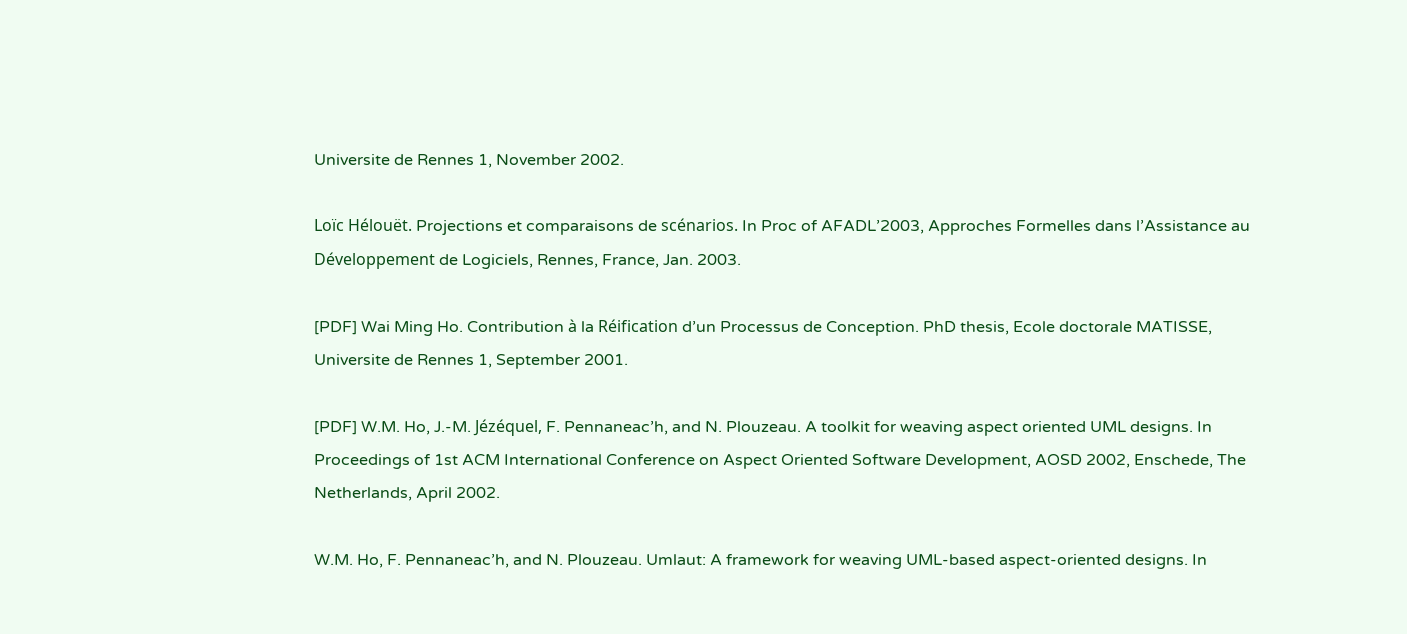Universite de Rennes 1, November 2002.

Loïc Hélouët. Projections et comparaisons de scénarios. In Proc of AFADL’2003, Approches Formelles dans l’Assistance au Développement de Logiciels, Rennes, France, Jan. 2003.

[PDF] Wai Ming Ho. Contribution à la Réification d’un Processus de Conception. PhD thesis, Ecole doctorale MATISSE, Universite de Rennes 1, September 2001.

[PDF] W.M. Ho, J.-M. Jézéquel, F. Pennaneac’h, and N. Plouzeau. A toolkit for weaving aspect oriented UML designs. In Proceedings of 1st ACM International Conference on Aspect Oriented Software Development, AOSD 2002, Enschede, The Netherlands, April 2002.

W.M. Ho, F. Pennaneac’h, and N. Plouzeau. Umlaut: A framework for weaving UML-based aspect-oriented designs. In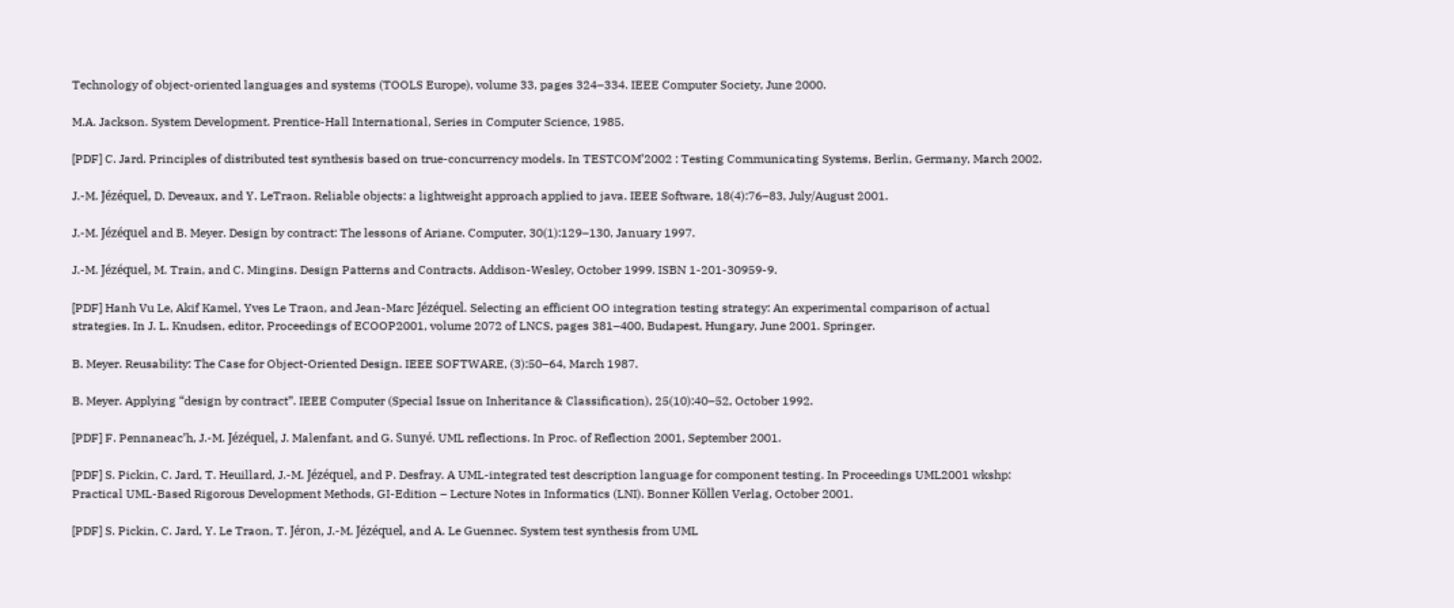Technology of object-oriented languages and systems (TOOLS Europe), volume 33, pages 324–334. IEEE Computer Society, June 2000.

M.A. Jackson. System Development. Prentice-Hall International, Series in Computer Science, 1985.

[PDF] C. Jard. Principles of distributed test synthesis based on true-concurrency models. In TESTCOM’2002 : Testing Communicating Systems, Berlin, Germany, March 2002.

J.-M. Jézéquel, D. Deveaux, and Y. LeTraon. Reliable objects: a lightweight approach applied to java. IEEE Software, 18(4):76–83, July/August 2001.

J.-M. Jézéquel and B. Meyer. Design by contract: The lessons of Ariane. Computer, 30(1):129–130, January 1997.

J.-M. Jézéquel, M. Train, and C. Mingins. Design Patterns and Contracts. Addison-Wesley, October 1999. ISBN 1-201-30959-9.

[PDF] Hanh Vu Le, Akif Kamel, Yves Le Traon, and Jean-Marc Jézéquel. Selecting an efficient OO integration testing strategy: An experimental comparison of actual strategies. In J. L. Knudsen, editor, Proceedings of ECOOP2001, volume 2072 of LNCS, pages 381–400, Budapest, Hungary, June 2001. Springer.

B. Meyer. Reusability: The Case for Object-Oriented Design. IEEE SOFTWARE, (3):50–64, March 1987.

B. Meyer. Applying “design by contract”. IEEE Computer (Special Issue on Inheritance & Classification), 25(10):40–52, October 1992.

[PDF] F. Pennaneac’h, J.-M. Jézéquel, J. Malenfant, and G. Sunyé. UML reflections. In Proc. of Reflection 2001, September 2001.

[PDF] S. Pickin, C. Jard, T. Heuillard, J.-M. Jézéquel, and P. Desfray. A UML-integrated test description language for component testing. In Proceedings UML2001 wkshp: Practical UML-Based Rigorous Development Methods, GI-Edition – Lecture Notes in Informatics (LNI). Bonner Köllen Verlag, October 2001.

[PDF] S. Pickin, C. Jard, Y. Le Traon, T. Jéron, J.-M. Jézéquel, and A. Le Guennec. System test synthesis from UML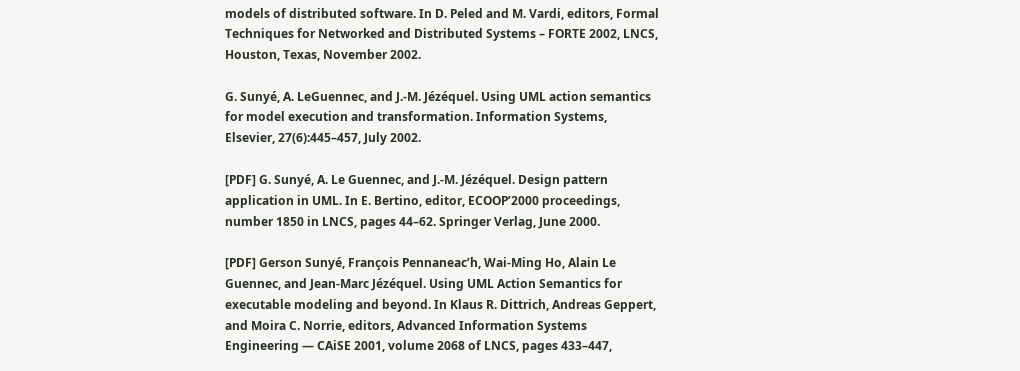models of distributed software. In D. Peled and M. Vardi, editors, Formal Techniques for Networked and Distributed Systems – FORTE 2002, LNCS, Houston, Texas, November 2002.

G. Sunyé, A. LeGuennec, and J.-M. Jézéquel. Using UML action semantics for model execution and transformation. Information Systems, Elsevier, 27(6):445–457, July 2002.

[PDF] G. Sunyé, A. Le Guennec, and J.-M. Jézéquel. Design pattern application in UML. In E. Bertino, editor, ECOOP’2000 proceedings, number 1850 in LNCS, pages 44–62. Springer Verlag, June 2000.

[PDF] Gerson Sunyé, François Pennaneac’h, Wai-Ming Ho, Alain Le Guennec, and Jean-Marc Jézéquel. Using UML Action Semantics for executable modeling and beyond. In Klaus R. Dittrich, Andreas Geppert, and Moira C. Norrie, editors, Advanced Information Systems Engineering — CAiSE 2001, volume 2068 of LNCS, pages 433–447,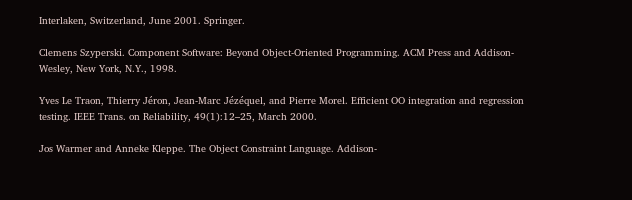Interlaken, Switzerland, June 2001. Springer.

Clemens Szyperski. Component Software: Beyond Object-Oriented Programming. ACM Press and Addison-Wesley, New York, N.Y., 1998.

Yves Le Traon, Thierry Jéron, Jean-Marc Jézéquel, and Pierre Morel. Efficient OO integration and regression testing. IEEE Trans. on Reliability, 49(1):12–25, March 2000.

Jos Warmer and Anneke Kleppe. The Object Constraint Language. Addison-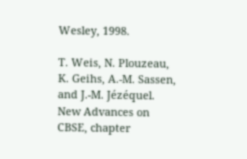Wesley, 1998.

T. Weis, N. Plouzeau, K. Geihs, A.-M. Sassen, and J.-M. Jézéquel. New Advances on CBSE, chapter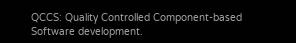QCCS: Quality Controlled Component-based Software development.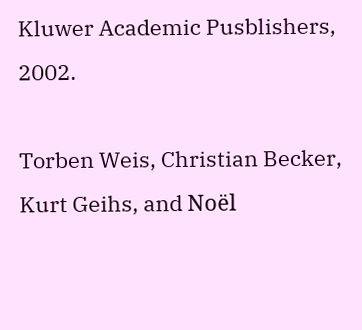Kluwer Academic Pusblishers, 2002.

Torben Weis, Christian Becker, Kurt Geihs, and Noël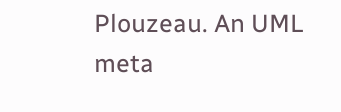Plouzeau. An UML meta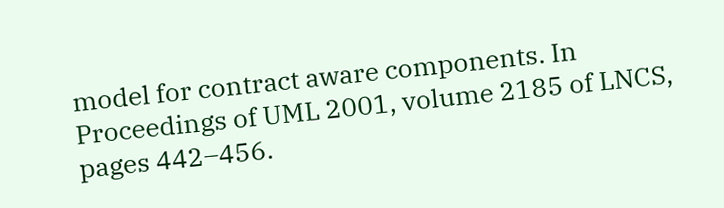model for contract aware components. In Proceedings of UML 2001, volume 2185 of LNCS, pages 442–456.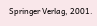Springer Verlag, 2001.